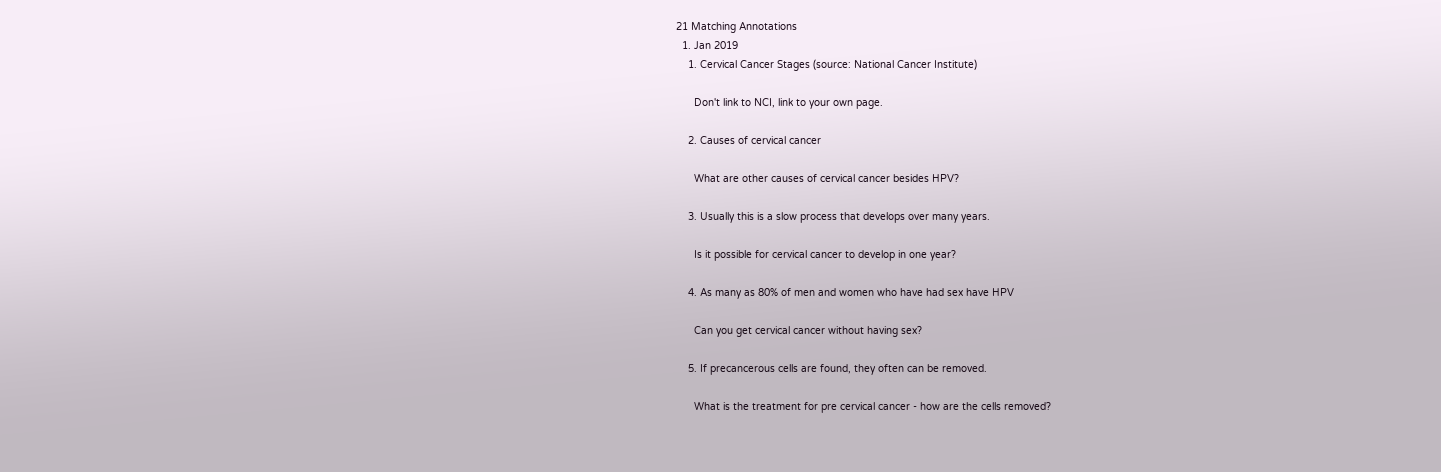21 Matching Annotations
  1. Jan 2019
    1. Cervical Cancer Stages (source: National Cancer Institute)

      Don't link to NCI, link to your own page.

    2. Causes of cervical cancer

      What are other causes of cervical cancer besides HPV?

    3. Usually this is a slow process that develops over many years.

      Is it possible for cervical cancer to develop in one year?

    4. As many as 80% of men and women who have had sex have HPV

      Can you get cervical cancer without having sex?

    5. If precancerous cells are found, they often can be removed.

      What is the treatment for pre cervical cancer - how are the cells removed?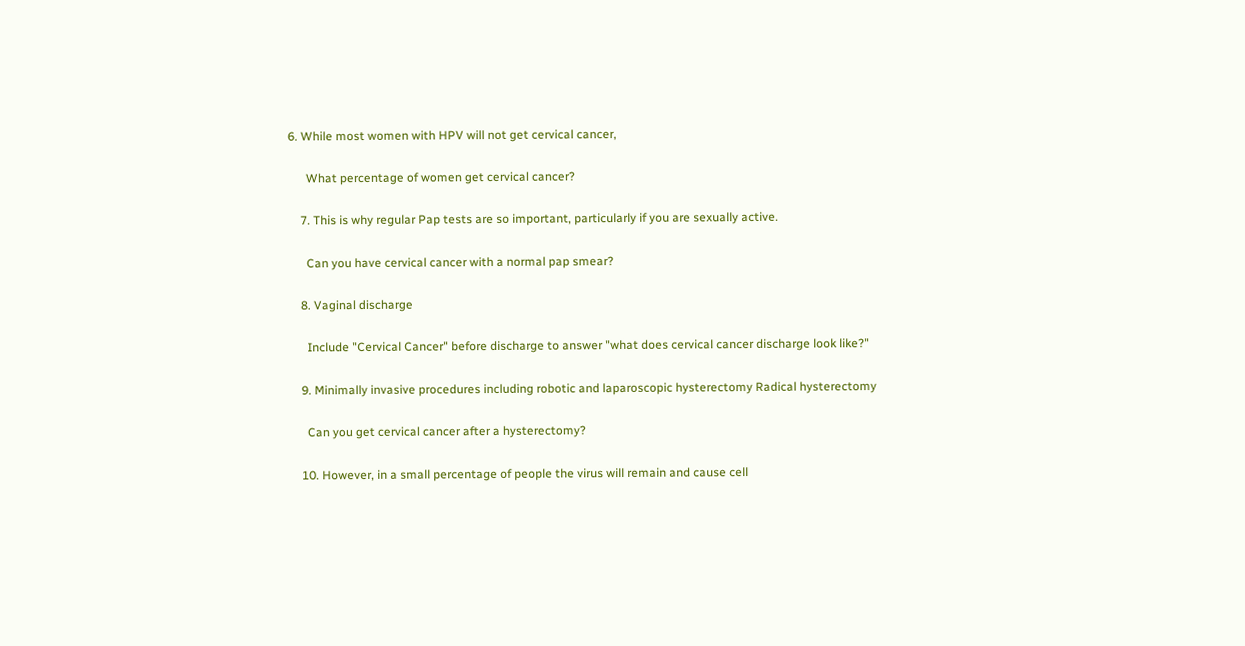6. While most women with HPV will not get cervical cancer,

      What percentage of women get cervical cancer?

    7. This is why regular Pap tests are so important, particularly if you are sexually active.

      Can you have cervical cancer with a normal pap smear?

    8. Vaginal discharge

      Include "Cervical Cancer" before discharge to answer "what does cervical cancer discharge look like?"

    9. Minimally invasive procedures including robotic and laparoscopic hysterectomy Radical hysterectomy

      Can you get cervical cancer after a hysterectomy?

    10. However, in a small percentage of people the virus will remain and cause cell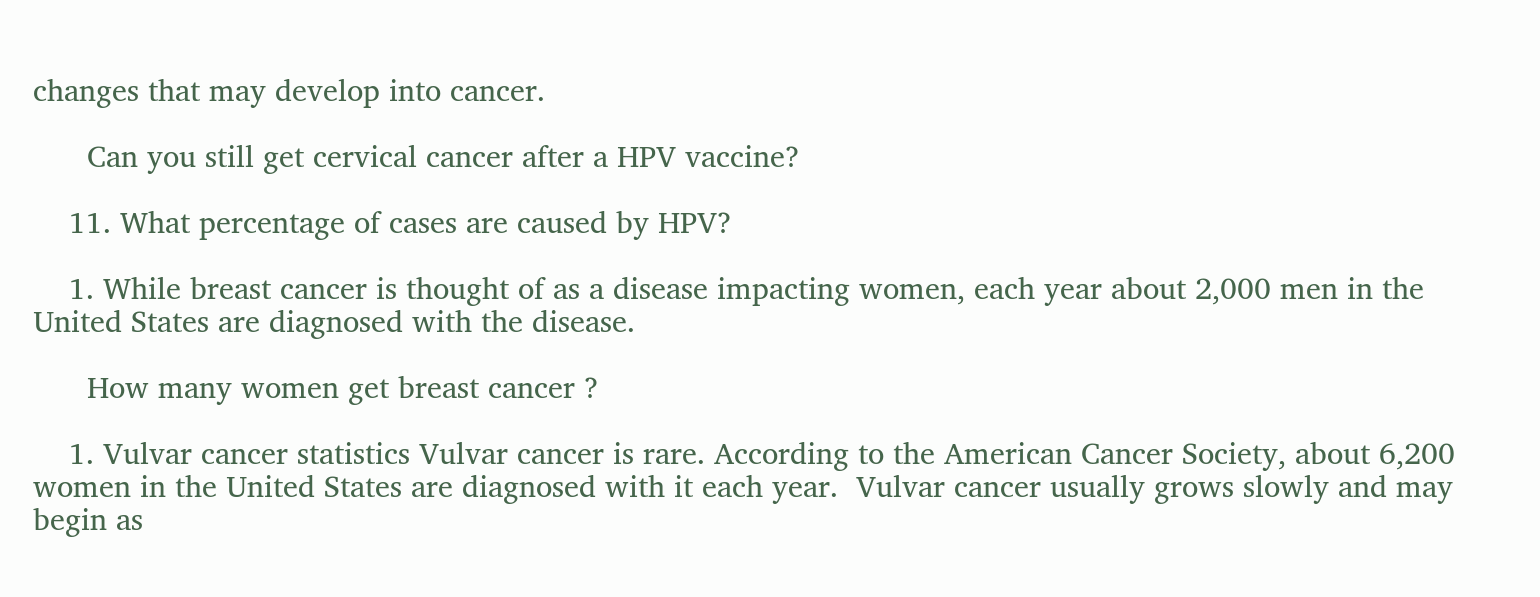changes that may develop into cancer.

      Can you still get cervical cancer after a HPV vaccine?

    11. What percentage of cases are caused by HPV?

    1. While breast cancer is thought of as a disease impacting women, each year about 2,000 men in the United States are diagnosed with the disease.

      How many women get breast cancer ?

    1. Vulvar cancer statistics Vulvar cancer is rare. According to the American Cancer Society, about 6,200 women in the United States are diagnosed with it each year.  Vulvar cancer usually grows slowly and may begin as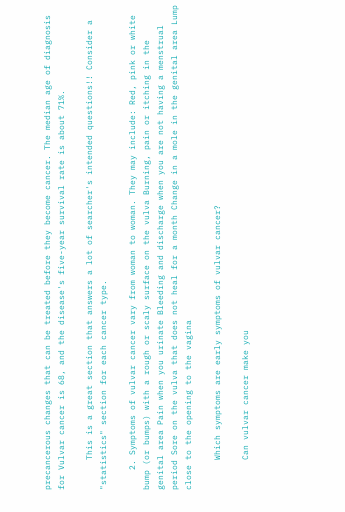precancerous changes that can be treated before they become cancer. The median age of diagnosis for Vulvar cancer is 68, and the disease's five-year survival rate is about 71%.

      This is a great section that answers a lot of searcher's intended questions!! Consider a "statistics" section for each cancer type.

    2. Symptoms of vulvar cancer vary from woman to woman. They may include: Red, pink or white bump (or bumps) with a rough or scaly surface on the vulva Burning, pain or itching in the genital area Pain when you urinate Bleeding and discharge when you are not having a menstrual period Sore on the vulva that does not heal for a month Change in a mole in the genital area Lump close to the opening to the vagina

      Which symptoms are early symptoms of vulvar cancer?

      Can vulvar cancer make you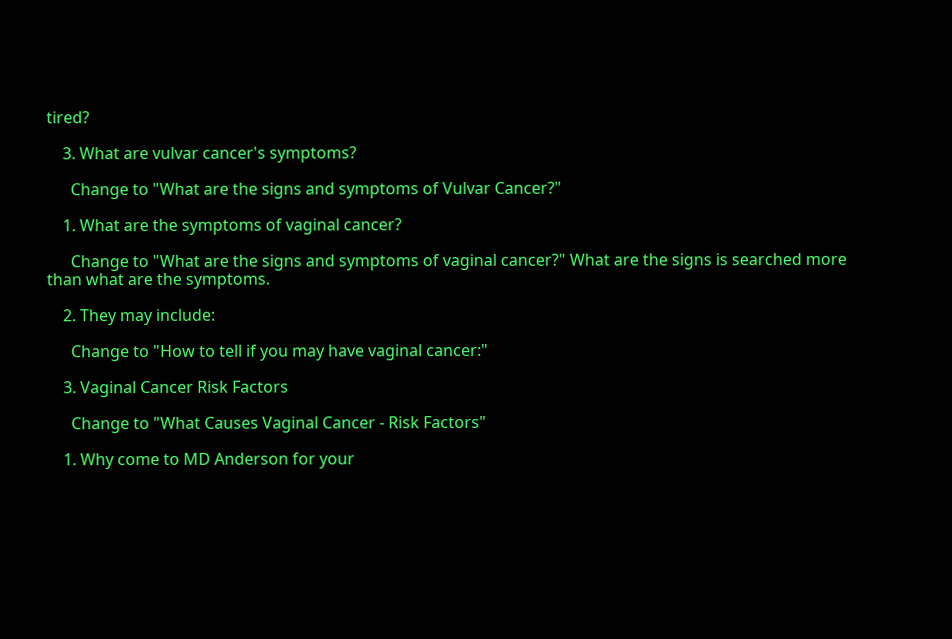tired?

    3. What are vulvar cancer's symptoms?

      Change to "What are the signs and symptoms of Vulvar Cancer?"

    1. What are the symptoms of vaginal cancer?

      Change to "What are the signs and symptoms of vaginal cancer?" What are the signs is searched more than what are the symptoms.

    2. They may include:

      Change to "How to tell if you may have vaginal cancer:"

    3. Vaginal Cancer Risk Factors

      Change to "What Causes Vaginal Cancer - Risk Factors"

    1. Why come to MD Anderson for your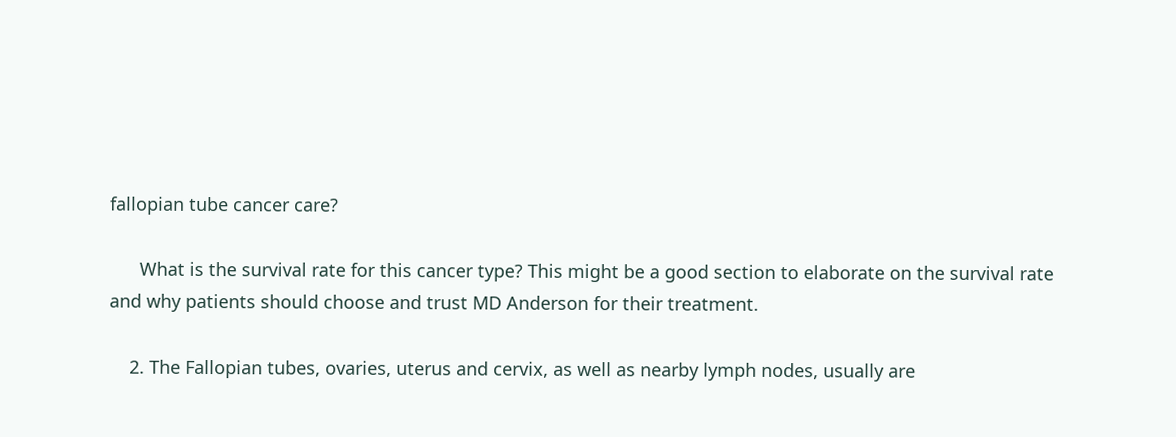fallopian tube cancer care?

      What is the survival rate for this cancer type? This might be a good section to elaborate on the survival rate and why patients should choose and trust MD Anderson for their treatment.

    2. The Fallopian tubes, ovaries, uterus and cervix, as well as nearby lymph nodes, usually are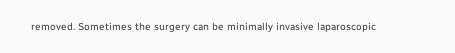removed. Sometimes the surgery can be minimally invasive laparoscopic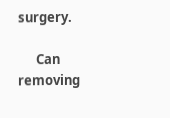surgery.

      Can removing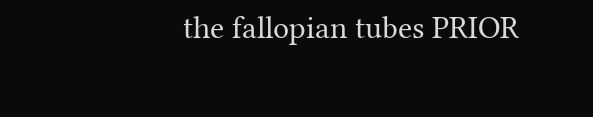the fallopian tubes PRIOR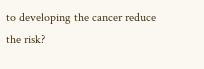to developing the cancer reduce the risk?